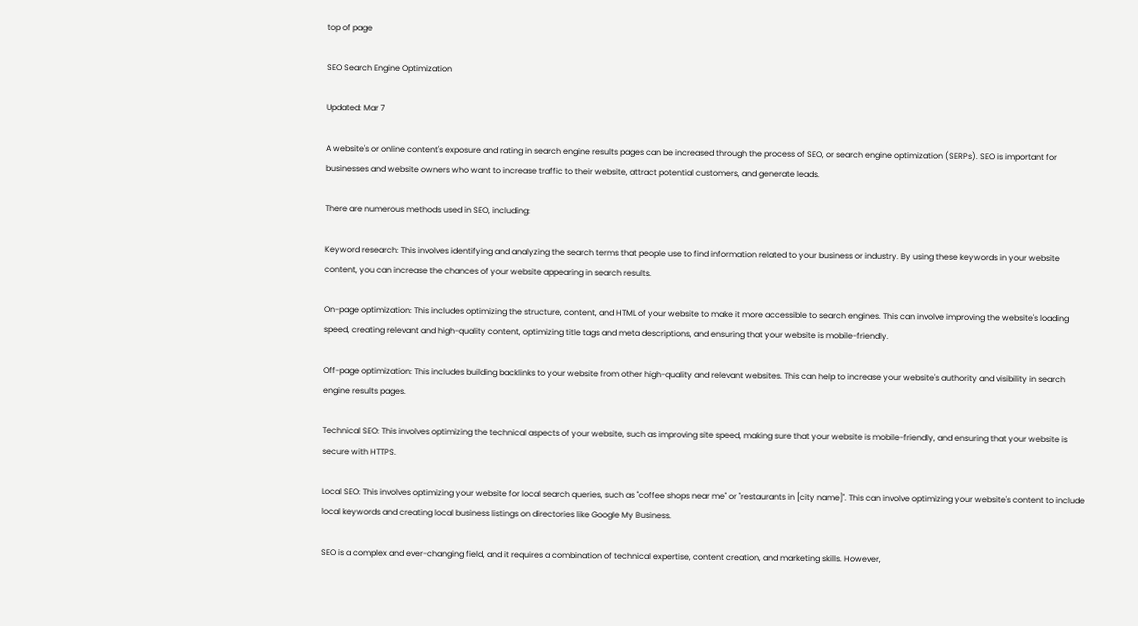top of page

SEO Search Engine Optimization

Updated: Mar 7

A website's or online content's exposure and rating in search engine results pages can be increased through the process of SEO, or search engine optimization (SERPs). SEO is important for businesses and website owners who want to increase traffic to their website, attract potential customers, and generate leads.

There are numerous methods used in SEO, including:

Keyword research: This involves identifying and analyzing the search terms that people use to find information related to your business or industry. By using these keywords in your website content, you can increase the chances of your website appearing in search results.

On-page optimization: This includes optimizing the structure, content, and HTML of your website to make it more accessible to search engines. This can involve improving the website's loading speed, creating relevant and high-quality content, optimizing title tags and meta descriptions, and ensuring that your website is mobile-friendly.

Off-page optimization: This includes building backlinks to your website from other high-quality and relevant websites. This can help to increase your website's authority and visibility in search engine results pages.

Technical SEO: This involves optimizing the technical aspects of your website, such as improving site speed, making sure that your website is mobile-friendly, and ensuring that your website is secure with HTTPS.

Local SEO: This involves optimizing your website for local search queries, such as "coffee shops near me" or "restaurants in [city name]". This can involve optimizing your website's content to include local keywords and creating local business listings on directories like Google My Business.

SEO is a complex and ever-changing field, and it requires a combination of technical expertise, content creation, and marketing skills. However,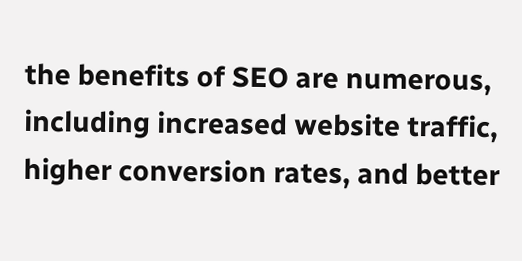the benefits of SEO are numerous, including increased website traffic, higher conversion rates, and better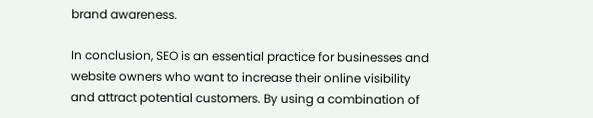brand awareness.

In conclusion, SEO is an essential practice for businesses and website owners who want to increase their online visibility and attract potential customers. By using a combination of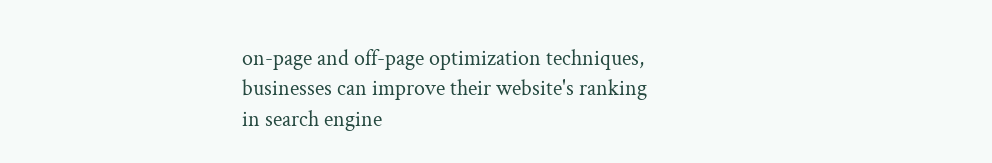on-page and off-page optimization techniques, businesses can improve their website's ranking in search engine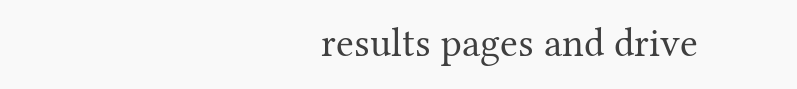results pages and drive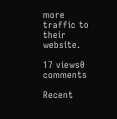more traffic to their website.

17 views0 comments

Recent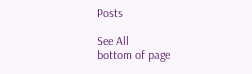Posts

See All
bottom of page